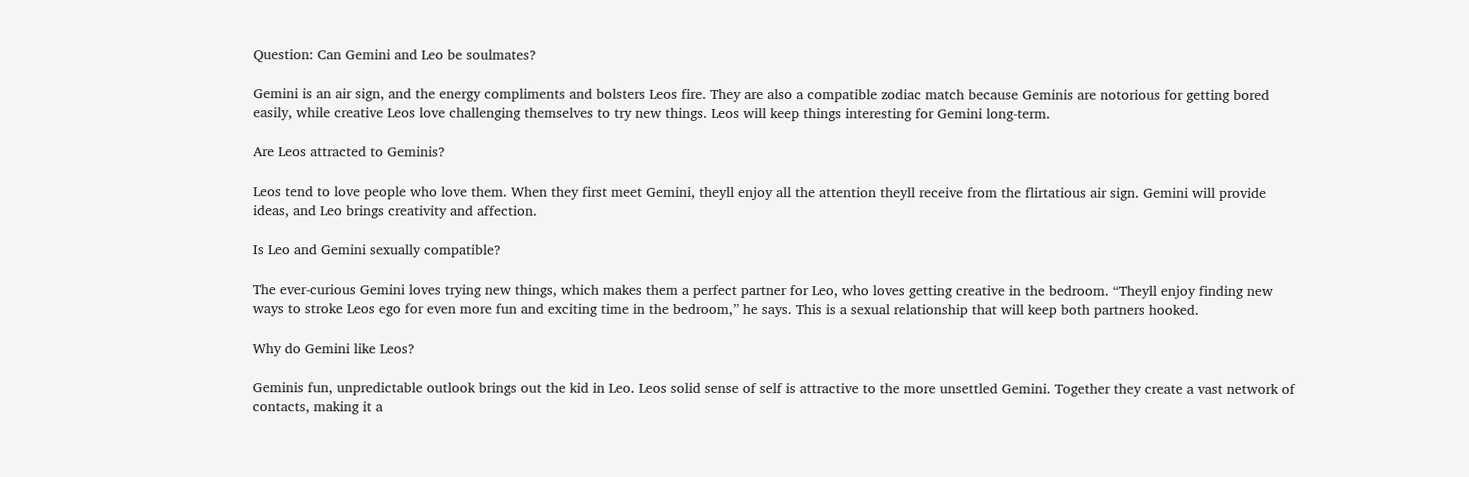Question: Can Gemini and Leo be soulmates?

Gemini is an air sign, and the energy compliments and bolsters Leos fire. They are also a compatible zodiac match because Geminis are notorious for getting bored easily, while creative Leos love challenging themselves to try new things. Leos will keep things interesting for Gemini long-term.

Are Leos attracted to Geminis?

Leos tend to love people who love them. When they first meet Gemini, theyll enjoy all the attention theyll receive from the flirtatious air sign. Gemini will provide ideas, and Leo brings creativity and affection.

Is Leo and Gemini sexually compatible?

The ever-curious Gemini loves trying new things, which makes them a perfect partner for Leo, who loves getting creative in the bedroom. “Theyll enjoy finding new ways to stroke Leos ego for even more fun and exciting time in the bedroom,” he says. This is a sexual relationship that will keep both partners hooked.

Why do Gemini like Leos?

Geminis fun, unpredictable outlook brings out the kid in Leo. Leos solid sense of self is attractive to the more unsettled Gemini. Together they create a vast network of contacts, making it a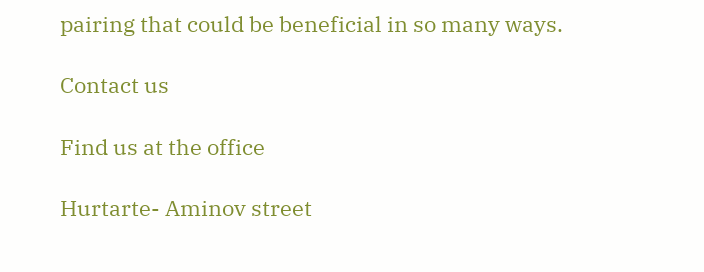pairing that could be beneficial in so many ways.

Contact us

Find us at the office

Hurtarte- Aminov street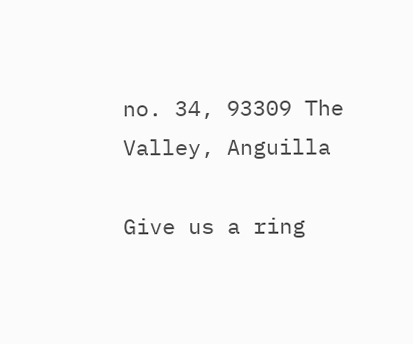no. 34, 93309 The Valley, Anguilla

Give us a ring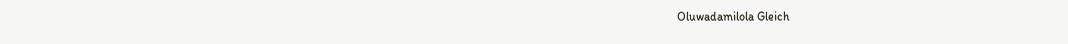Oluwadamilola Gleich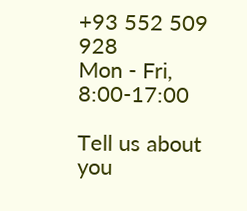+93 552 509 928
Mon - Fri, 8:00-17:00

Tell us about you